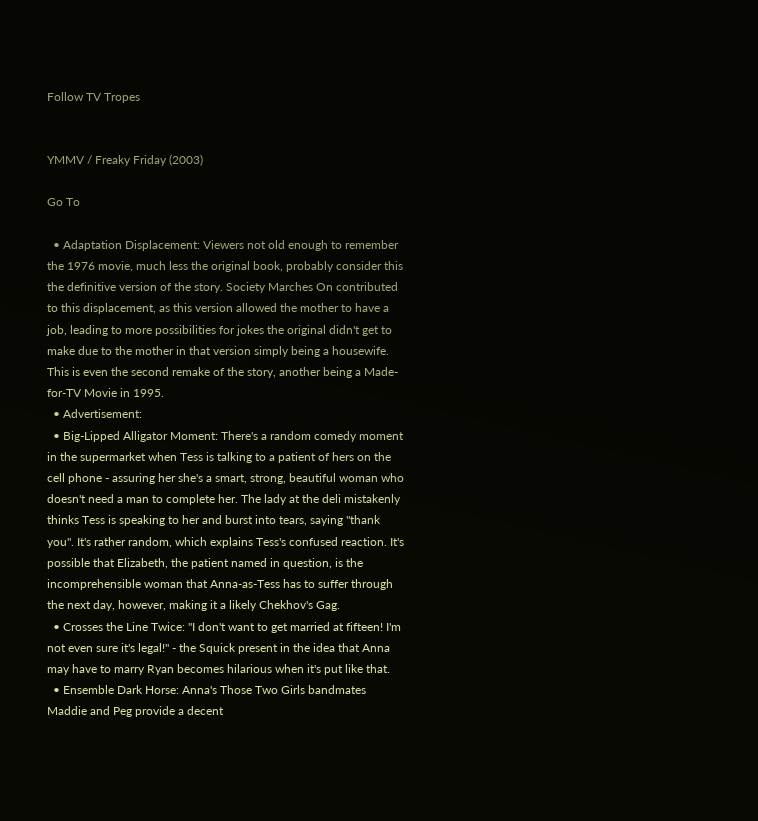Follow TV Tropes


YMMV / Freaky Friday (2003)

Go To

  • Adaptation Displacement: Viewers not old enough to remember the 1976 movie, much less the original book, probably consider this the definitive version of the story. Society Marches On contributed to this displacement, as this version allowed the mother to have a job, leading to more possibilities for jokes the original didn't get to make due to the mother in that version simply being a housewife. This is even the second remake of the story, another being a Made-for-TV Movie in 1995.
  • Advertisement:
  • Big-Lipped Alligator Moment: There's a random comedy moment in the supermarket when Tess is talking to a patient of hers on the cell phone - assuring her she's a smart, strong, beautiful woman who doesn't need a man to complete her. The lady at the deli mistakenly thinks Tess is speaking to her and burst into tears, saying "thank you". It's rather random, which explains Tess's confused reaction. It's possible that Elizabeth, the patient named in question, is the incomprehensible woman that Anna-as-Tess has to suffer through the next day, however, making it a likely Chekhov's Gag.
  • Crosses the Line Twice: "I don't want to get married at fifteen! I'm not even sure it's legal!" - the Squick present in the idea that Anna may have to marry Ryan becomes hilarious when it's put like that.
  • Ensemble Dark Horse: Anna's Those Two Girls bandmates Maddie and Peg provide a decent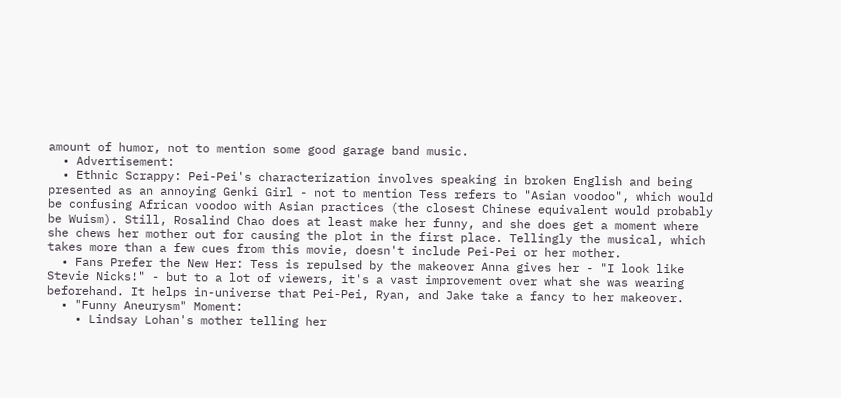amount of humor, not to mention some good garage band music.
  • Advertisement:
  • Ethnic Scrappy: Pei-Pei's characterization involves speaking in broken English and being presented as an annoying Genki Girl - not to mention Tess refers to "Asian voodoo", which would be confusing African voodoo with Asian practices (the closest Chinese equivalent would probably be Wuism). Still, Rosalind Chao does at least make her funny, and she does get a moment where she chews her mother out for causing the plot in the first place. Tellingly the musical, which takes more than a few cues from this movie, doesn't include Pei-Pei or her mother.
  • Fans Prefer the New Her: Tess is repulsed by the makeover Anna gives her - "I look like Stevie Nicks!" - but to a lot of viewers, it's a vast improvement over what she was wearing beforehand. It helps in-universe that Pei-Pei, Ryan, and Jake take a fancy to her makeover.
  • "Funny Aneurysm" Moment:
    • Lindsay Lohan's mother telling her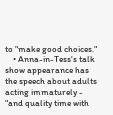to "make good choices."
    • Anna-in-Tess's talk show appearance has the speech about adults acting immaturely - "and quality time with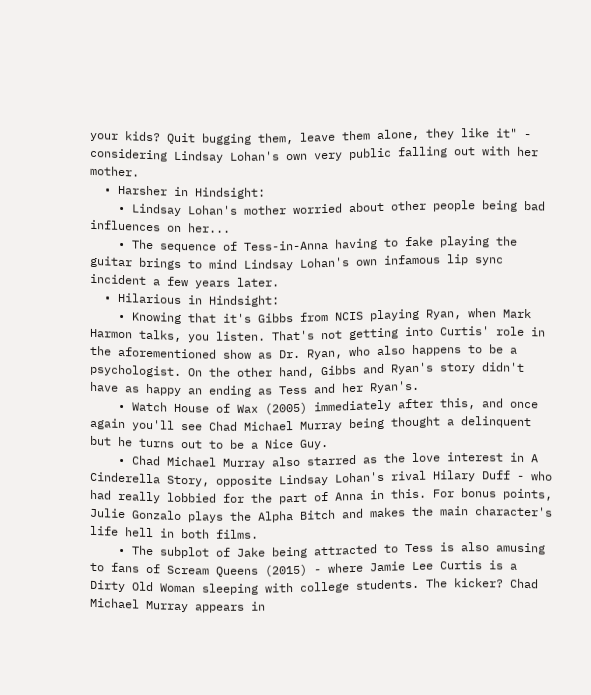your kids? Quit bugging them, leave them alone, they like it" - considering Lindsay Lohan's own very public falling out with her mother.
  • Harsher in Hindsight:
    • Lindsay Lohan's mother worried about other people being bad influences on her...
    • The sequence of Tess-in-Anna having to fake playing the guitar brings to mind Lindsay Lohan's own infamous lip sync incident a few years later.
  • Hilarious in Hindsight:
    • Knowing that it's Gibbs from NCIS playing Ryan, when Mark Harmon talks, you listen. That's not getting into Curtis' role in the aforementioned show as Dr. Ryan, who also happens to be a psychologist. On the other hand, Gibbs and Ryan's story didn't have as happy an ending as Tess and her Ryan's.
    • Watch House of Wax (2005) immediately after this, and once again you'll see Chad Michael Murray being thought a delinquent but he turns out to be a Nice Guy.
    • Chad Michael Murray also starred as the love interest in A Cinderella Story, opposite Lindsay Lohan's rival Hilary Duff - who had really lobbied for the part of Anna in this. For bonus points, Julie Gonzalo plays the Alpha Bitch and makes the main character's life hell in both films.
    • The subplot of Jake being attracted to Tess is also amusing to fans of Scream Queens (2015) - where Jamie Lee Curtis is a Dirty Old Woman sleeping with college students. The kicker? Chad Michael Murray appears in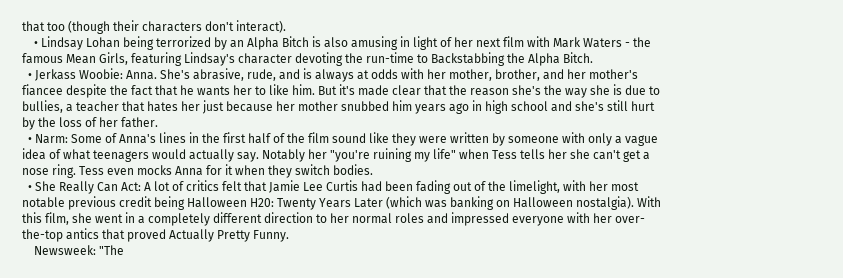that too (though their characters don't interact).
    • Lindsay Lohan being terrorized by an Alpha Bitch is also amusing in light of her next film with Mark Waters - the famous Mean Girls, featuring Lindsay's character devoting the run-time to Backstabbing the Alpha Bitch.
  • Jerkass Woobie: Anna. She's abrasive, rude, and is always at odds with her mother, brother, and her mother's fiancee despite the fact that he wants her to like him. But it's made clear that the reason she's the way she is due to bullies, a teacher that hates her just because her mother snubbed him years ago in high school and she's still hurt by the loss of her father.
  • Narm: Some of Anna's lines in the first half of the film sound like they were written by someone with only a vague idea of what teenagers would actually say. Notably her "you're ruining my life" when Tess tells her she can't get a nose ring. Tess even mocks Anna for it when they switch bodies.
  • She Really Can Act: A lot of critics felt that Jamie Lee Curtis had been fading out of the limelight, with her most notable previous credit being Halloween H20: Twenty Years Later (which was banking on Halloween nostalgia). With this film, she went in a completely different direction to her normal roles and impressed everyone with her over-the-top antics that proved Actually Pretty Funny.
    Newsweek: "The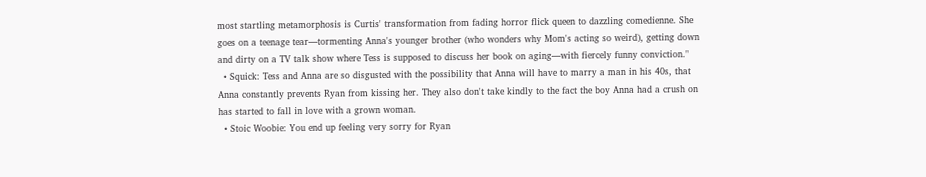most startling metamorphosis is Curtis' transformation from fading horror flick queen to dazzling comedienne. She goes on a teenage tear—tormenting Anna's younger brother (who wonders why Mom's acting so weird), getting down and dirty on a TV talk show where Tess is supposed to discuss her book on aging—with fiercely funny conviction."
  • Squick: Tess and Anna are so disgusted with the possibility that Anna will have to marry a man in his 40s, that Anna constantly prevents Ryan from kissing her. They also don't take kindly to the fact the boy Anna had a crush on has started to fall in love with a grown woman.
  • Stoic Woobie: You end up feeling very sorry for Ryan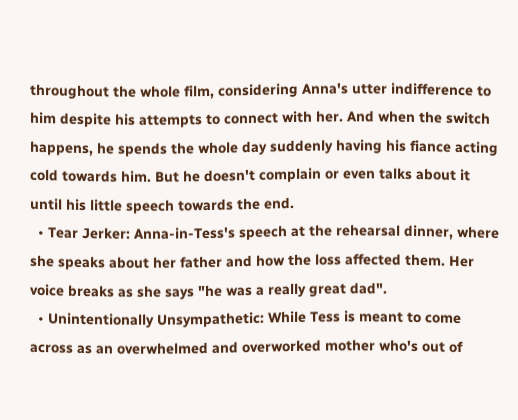throughout the whole film, considering Anna's utter indifference to him despite his attempts to connect with her. And when the switch happens, he spends the whole day suddenly having his fiance acting cold towards him. But he doesn't complain or even talks about it until his little speech towards the end.
  • Tear Jerker: Anna-in-Tess's speech at the rehearsal dinner, where she speaks about her father and how the loss affected them. Her voice breaks as she says "he was a really great dad".
  • Unintentionally Unsympathetic: While Tess is meant to come across as an overwhelmed and overworked mother who's out of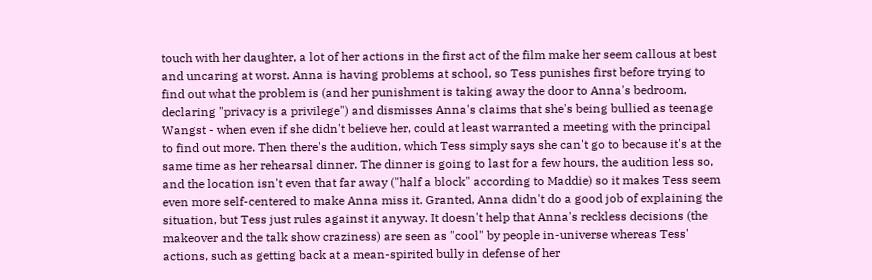touch with her daughter, a lot of her actions in the first act of the film make her seem callous at best and uncaring at worst. Anna is having problems at school, so Tess punishes first before trying to find out what the problem is (and her punishment is taking away the door to Anna's bedroom, declaring "privacy is a privilege") and dismisses Anna's claims that she's being bullied as teenage Wangst - when even if she didn't believe her, could at least warranted a meeting with the principal to find out more. Then there's the audition, which Tess simply says she can't go to because it's at the same time as her rehearsal dinner. The dinner is going to last for a few hours, the audition less so, and the location isn't even that far away ("half a block" according to Maddie) so it makes Tess seem even more self-centered to make Anna miss it. Granted, Anna didn't do a good job of explaining the situation, but Tess just rules against it anyway. It doesn't help that Anna's reckless decisions (the makeover and the talk show craziness) are seen as "cool" by people in-universe whereas Tess' actions, such as getting back at a mean-spirited bully in defense of her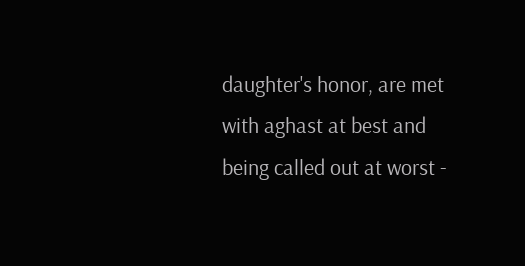daughter's honor, are met with aghast at best and being called out at worst -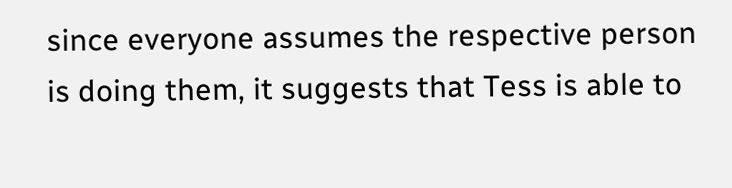since everyone assumes the respective person is doing them, it suggests that Tess is able to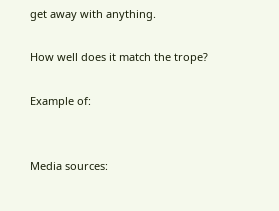get away with anything.

How well does it match the trope?

Example of:


Media sources: